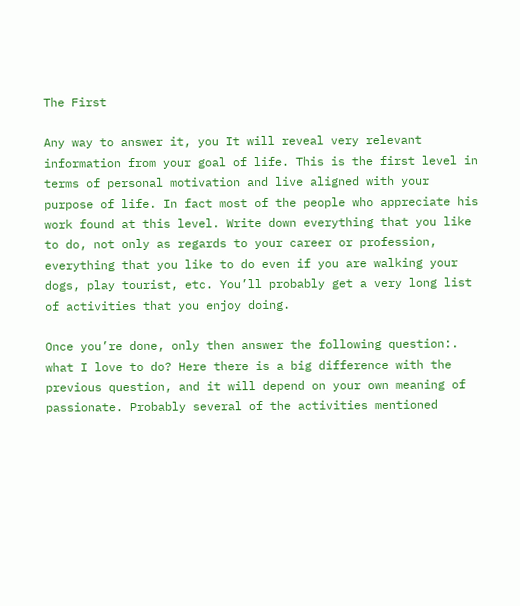The First

Any way to answer it, you It will reveal very relevant information from your goal of life. This is the first level in terms of personal motivation and live aligned with your purpose of life. In fact most of the people who appreciate his work found at this level. Write down everything that you like to do, not only as regards to your career or profession, everything that you like to do even if you are walking your dogs, play tourist, etc. You’ll probably get a very long list of activities that you enjoy doing.

Once you’re done, only then answer the following question:. what I love to do? Here there is a big difference with the previous question, and it will depend on your own meaning of passionate. Probably several of the activities mentioned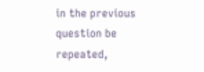in the previous question be repeated,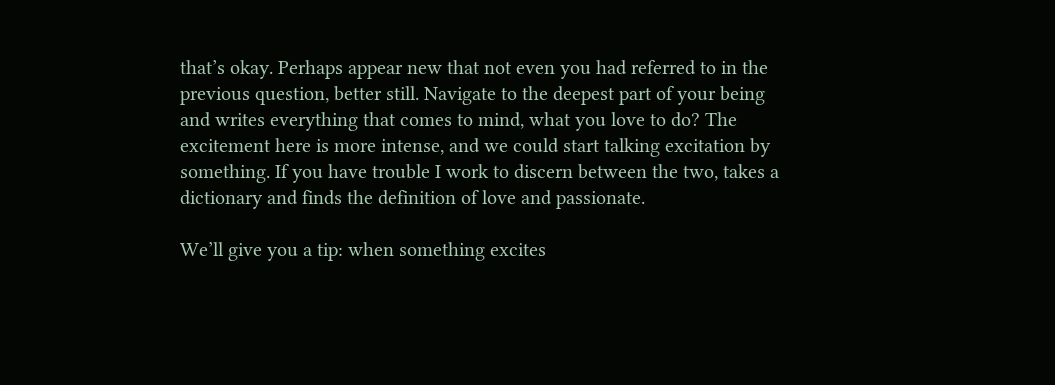that’s okay. Perhaps appear new that not even you had referred to in the previous question, better still. Navigate to the deepest part of your being and writes everything that comes to mind, what you love to do? The excitement here is more intense, and we could start talking excitation by something. If you have trouble I work to discern between the two, takes a dictionary and finds the definition of love and passionate.

We’ll give you a tip: when something excites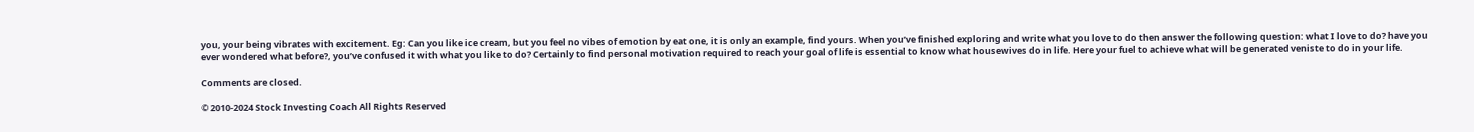you, your being vibrates with excitement. Eg: Can you like ice cream, but you feel no vibes of emotion by eat one, it is only an example, find yours. When you’ve finished exploring and write what you love to do then answer the following question: what I love to do? have you ever wondered what before?, you’ve confused it with what you like to do? Certainly to find personal motivation required to reach your goal of life is essential to know what housewives do in life. Here your fuel to achieve what will be generated veniste to do in your life.

Comments are closed.

© 2010-2024 Stock Investing Coach All Rights Reserved